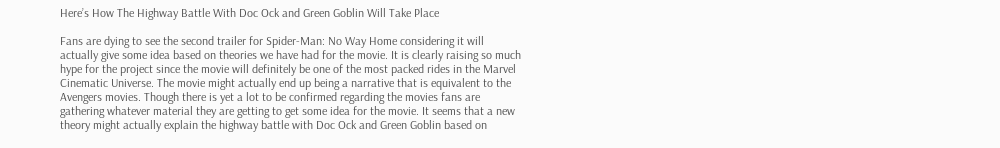Here’s How The Highway Battle With Doc Ock and Green Goblin Will Take Place

Fans are dying to see the second trailer for Spider-Man: No Way Home considering it will actually give some idea based on theories we have had for the movie. It is clearly raising so much hype for the project since the movie will definitely be one of the most packed rides in the Marvel Cinematic Universe. The movie might actually end up being a narrative that is equivalent to the Avengers movies. Though there is yet a lot to be confirmed regarding the movies fans are gathering whatever material they are getting to get some idea for the movie. It seems that a new theory might actually explain the highway battle with Doc Ock and Green Goblin based on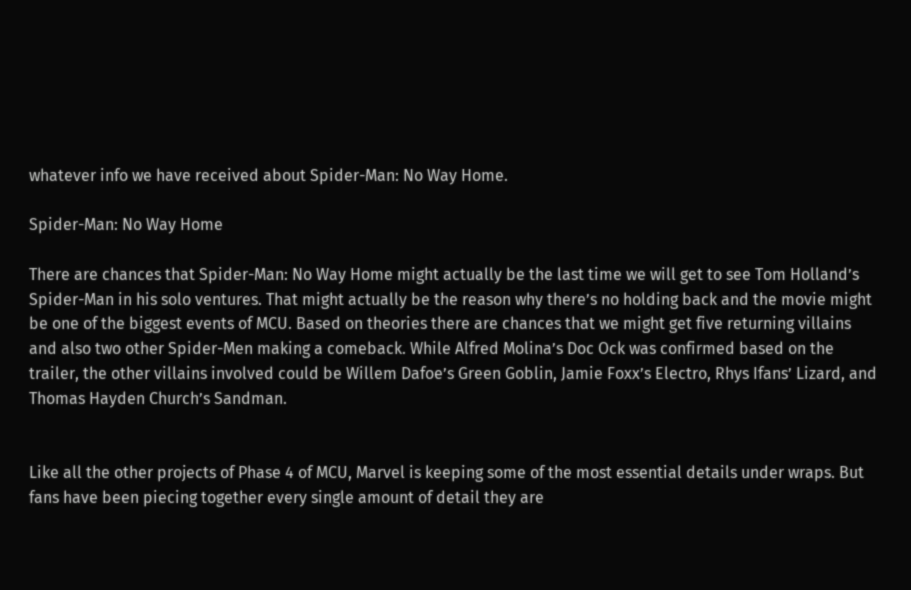whatever info we have received about Spider-Man: No Way Home.

Spider-Man: No Way Home

There are chances that Spider-Man: No Way Home might actually be the last time we will get to see Tom Holland’s Spider-Man in his solo ventures. That might actually be the reason why there’s no holding back and the movie might be one of the biggest events of MCU. Based on theories there are chances that we might get five returning villains and also two other Spider-Men making a comeback. While Alfred Molina’s Doc Ock was confirmed based on the trailer, the other villains involved could be Willem Dafoe’s Green Goblin, Jamie Foxx’s Electro, Rhys Ifans’ Lizard, and Thomas Hayden Church’s Sandman.


Like all the other projects of Phase 4 of MCU, Marvel is keeping some of the most essential details under wraps. But fans have been piecing together every single amount of detail they are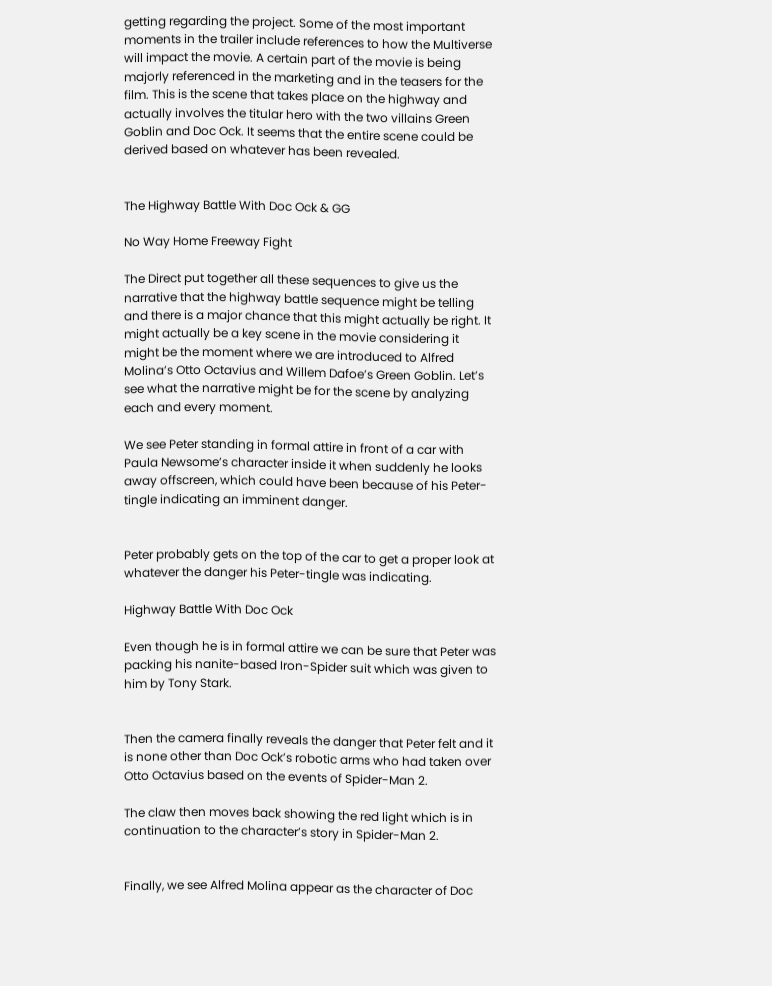getting regarding the project. Some of the most important moments in the trailer include references to how the Multiverse will impact the movie. A certain part of the movie is being majorly referenced in the marketing and in the teasers for the film. This is the scene that takes place on the highway and actually involves the titular hero with the two villains Green Goblin and Doc Ock. It seems that the entire scene could be derived based on whatever has been revealed.


The Highway Battle With Doc Ock & GG

No Way Home Freeway Fight

The Direct put together all these sequences to give us the narrative that the highway battle sequence might be telling and there is a major chance that this might actually be right. It might actually be a key scene in the movie considering it might be the moment where we are introduced to Alfred Molina’s Otto Octavius and Willem Dafoe’s Green Goblin. Let’s see what the narrative might be for the scene by analyzing each and every moment.

We see Peter standing in formal attire in front of a car with Paula Newsome’s character inside it when suddenly he looks away offscreen, which could have been because of his Peter-tingle indicating an imminent danger.


Peter probably gets on the top of the car to get a proper look at whatever the danger his Peter-tingle was indicating.

Highway Battle With Doc Ock

Even though he is in formal attire we can be sure that Peter was packing his nanite-based Iron-Spider suit which was given to him by Tony Stark.


Then the camera finally reveals the danger that Peter felt and it is none other than Doc Ock’s robotic arms who had taken over Otto Octavius based on the events of Spider-Man 2.

The claw then moves back showing the red light which is in continuation to the character’s story in Spider-Man 2.


Finally, we see Alfred Molina appear as the character of Doc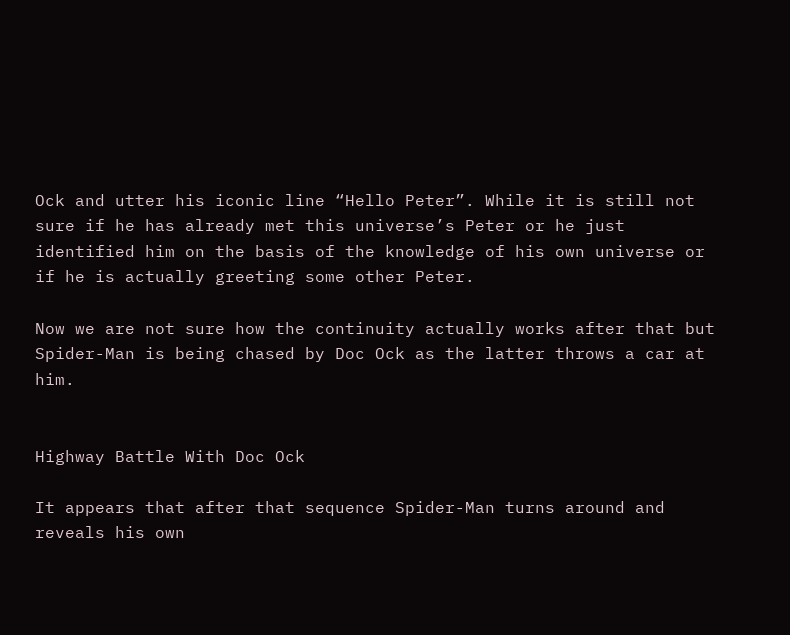Ock and utter his iconic line “Hello Peter”. While it is still not sure if he has already met this universe’s Peter or he just identified him on the basis of the knowledge of his own universe or if he is actually greeting some other Peter.

Now we are not sure how the continuity actually works after that but Spider-Man is being chased by Doc Ock as the latter throws a car at him.


Highway Battle With Doc Ock

It appears that after that sequence Spider-Man turns around and reveals his own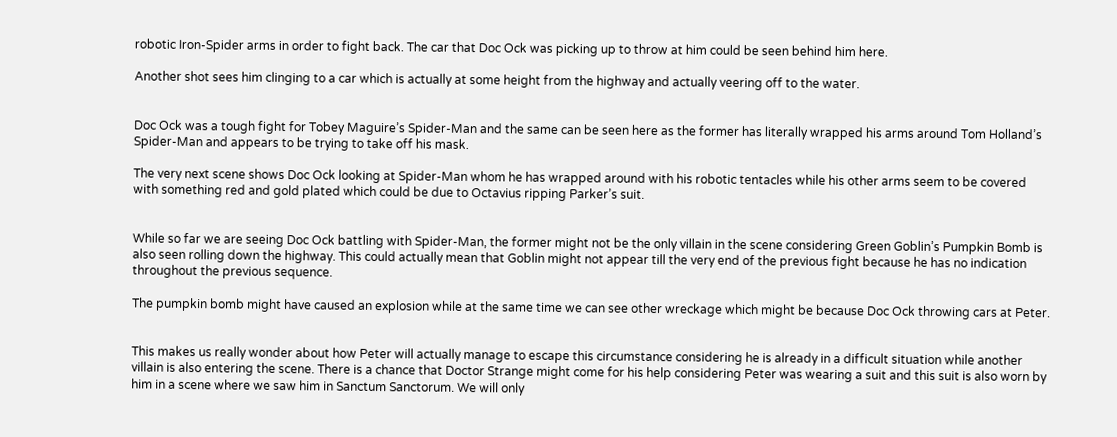robotic Iron-Spider arms in order to fight back. The car that Doc Ock was picking up to throw at him could be seen behind him here.

Another shot sees him clinging to a car which is actually at some height from the highway and actually veering off to the water.


Doc Ock was a tough fight for Tobey Maguire’s Spider-Man and the same can be seen here as the former has literally wrapped his arms around Tom Holland’s Spider-Man and appears to be trying to take off his mask.

The very next scene shows Doc Ock looking at Spider-Man whom he has wrapped around with his robotic tentacles while his other arms seem to be covered with something red and gold plated which could be due to Octavius ripping Parker’s suit.


While so far we are seeing Doc Ock battling with Spider-Man, the former might not be the only villain in the scene considering Green Goblin’s Pumpkin Bomb is also seen rolling down the highway. This could actually mean that Goblin might not appear till the very end of the previous fight because he has no indication throughout the previous sequence.

The pumpkin bomb might have caused an explosion while at the same time we can see other wreckage which might be because Doc Ock throwing cars at Peter.


This makes us really wonder about how Peter will actually manage to escape this circumstance considering he is already in a difficult situation while another villain is also entering the scene. There is a chance that Doctor Strange might come for his help considering Peter was wearing a suit and this suit is also worn by him in a scene where we saw him in Sanctum Sanctorum. We will only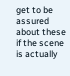get to be assured about these if the scene is actually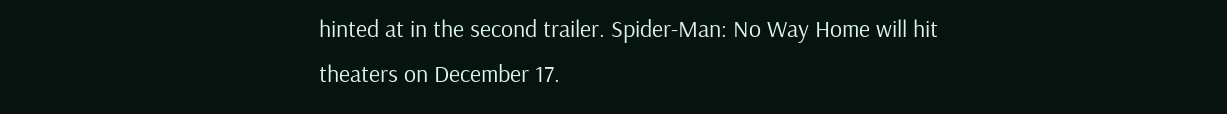hinted at in the second trailer. Spider-Man: No Way Home will hit theaters on December 17.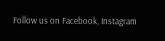Follow us on Facebook, Instagram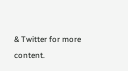& Twitter for more content.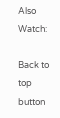Also Watch:

Back to top button